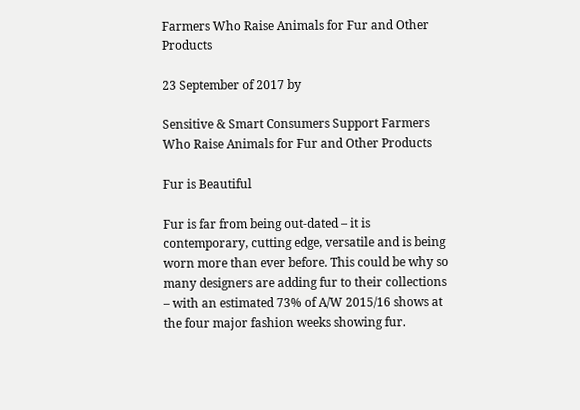Farmers Who Raise Animals for Fur and Other Products

23 September of 2017 by

Sensitive & Smart Consumers Support Farmers Who Raise Animals for Fur and Other Products

Fur is Beautiful

Fur is far from being out-dated – it is contemporary, cutting edge, versatile and is being worn more than ever before. This could be why so many designers are adding fur to their collections – with an estimated 73% of A/W 2015/16 shows at the four major fashion weeks showing fur.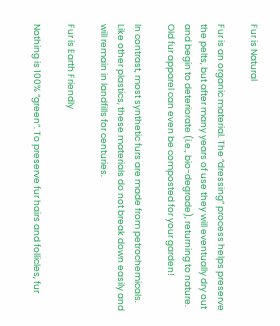Fur is Natural

Fur is an organic material. The “dressing” process helps preserve the pelts, but after many years of use they will eventually dry out and begin to deteriorate (i.e., bio-degrade), returning to nature. Old fur apparel can even be composted for your garden!

In contrast, most synthetic furs are made from petrochemicals. Like other plastics, these materials do not break down easily and will remain in landfills for centuries.

Fur is Earth Friendly

Nothing is 100% “green”. To preserve fur hairs and follicles, fur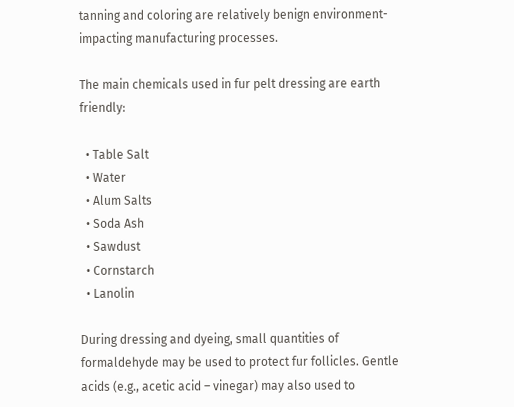tanning and coloring are relatively benign environment-impacting manufacturing processes.

The main chemicals used in fur pelt dressing are earth friendly:

  • Table Salt
  • Water
  • Alum Salts
  • Soda Ash
  • Sawdust
  • Cornstarch
  • Lanolin

During dressing and dyeing, small quantities of formaldehyde may be used to protect fur follicles. Gentle acids (e.g., acetic acid – vinegar) may also used to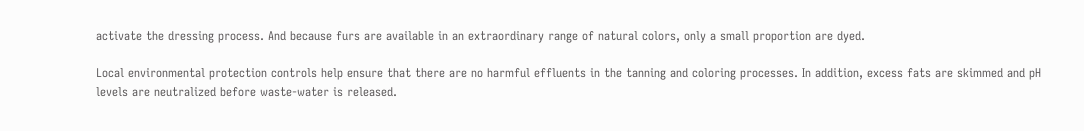activate the dressing process. And because furs are available in an extraordinary range of natural colors, only a small proportion are dyed.

Local environmental protection controls help ensure that there are no harmful effluents in the tanning and coloring processes. In addition, excess fats are skimmed and pH levels are neutralized before waste-water is released.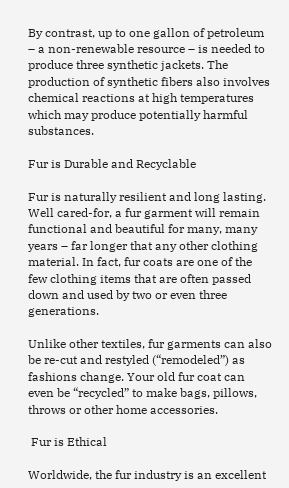By contrast, up to one gallon of petroleum – a non-renewable resource – is needed to produce three synthetic jackets. The production of synthetic fibers also involves chemical reactions at high temperatures which may produce potentially harmful substances.

Fur is Durable and Recyclable

Fur is naturally resilient and long lasting. Well cared-for, a fur garment will remain functional and beautiful for many, many years – far longer that any other clothing material. In fact, fur coats are one of the few clothing items that are often passed down and used by two or even three generations.

Unlike other textiles, fur garments can also be re-cut and restyled (“remodeled”) as fashions change. Your old fur coat can even be “recycled” to make bags, pillows, throws or other home accessories.

 Fur is Ethical

Worldwide, the fur industry is an excellent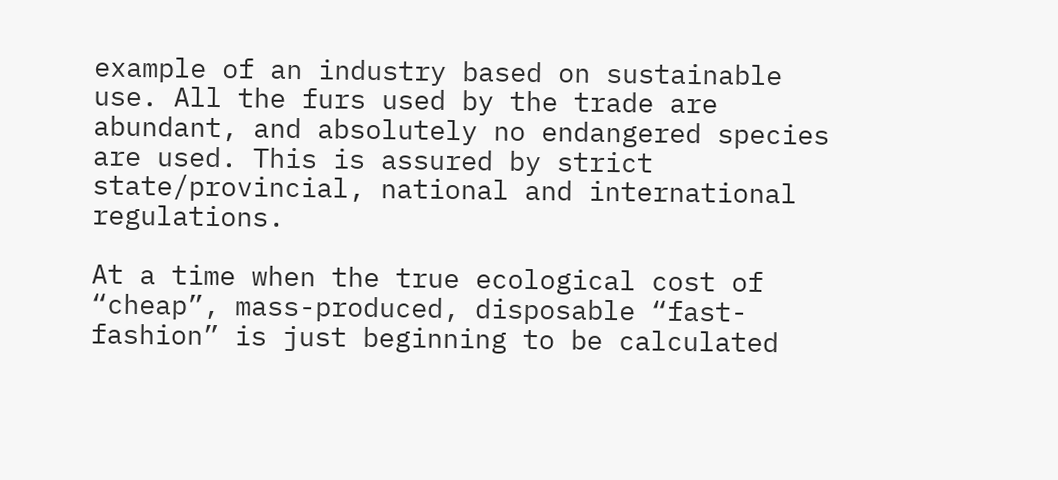example of an industry based on sustainable use. All the furs used by the trade are abundant, and absolutely no endangered species are used. This is assured by strict state/provincial, national and international regulations.

At a time when the true ecological cost of “cheap”, mass-produced, disposable “fast-fashion” is just beginning to be calculated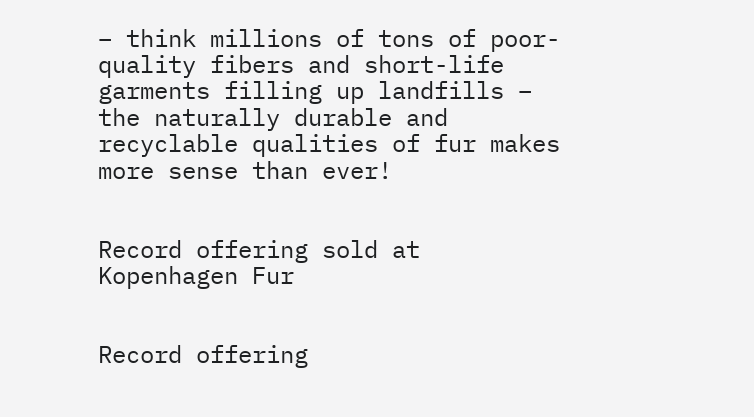– think millions of tons of poor-quality fibers and short-life garments filling up landfills – the naturally durable and recyclable qualities of fur makes more sense than ever!


Record offering sold at Kopenhagen Fur


Record offering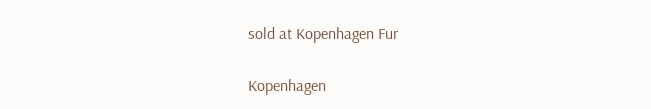sold at Kopenhagen Fur

Kopenhagen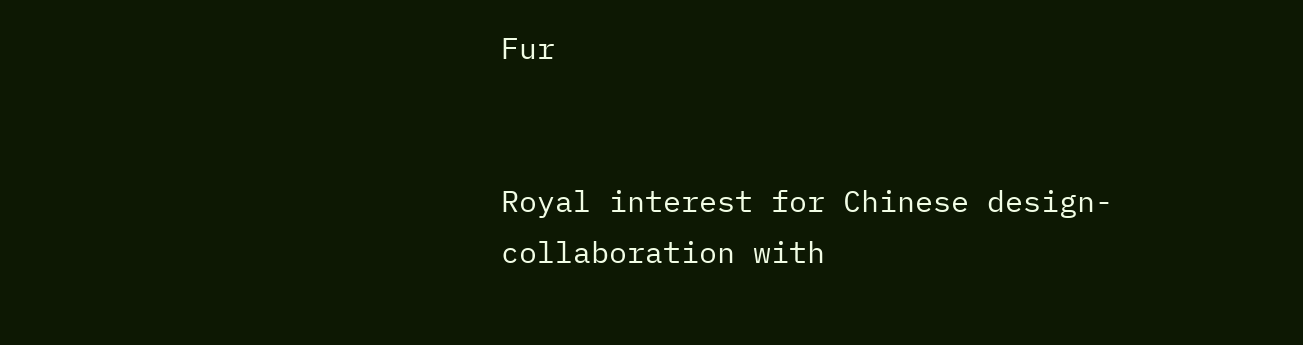Fur


Royal interest for Chinese design-collaboration with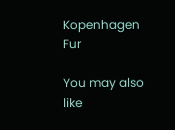Kopenhagen Fur

You may also like